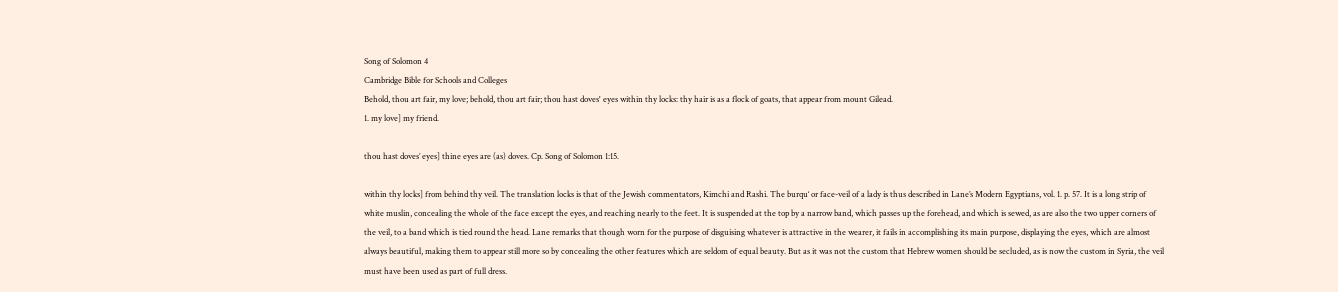Song of Solomon 4
Cambridge Bible for Schools and Colleges
Behold, thou art fair, my love; behold, thou art fair; thou hast doves' eyes within thy locks: thy hair is as a flock of goats, that appear from mount Gilead.
1. my love] my friend.

thou hast doves’ eyes] thine eyes are (as) doves. Cp. Song of Solomon 1:15.

within thy locks] from behind thy veil. The translation locks is that of the Jewish commentators, Kimchi and Rashi. The burqu‘ or face-veil of a lady is thus described in Lane’s Modern Egyptians, vol. 1. p. 57. It is a long strip of white muslin, concealing the whole of the face except the eyes, and reaching nearly to the feet. It is suspended at the top by a narrow band, which passes up the forehead, and which is sewed, as are also the two upper corners of the veil, to a band which is tied round the head. Lane remarks that though worn for the purpose of disguising whatever is attractive in the wearer, it fails in accomplishing its main purpose, displaying the eyes, which are almost always beautiful, making them to appear still more so by concealing the other features which are seldom of equal beauty. But as it was not the custom that Hebrew women should be secluded, as is now the custom in Syria, the veil must have been used as part of full dress.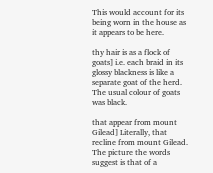This would account for its being worn in the house as it appears to be here.

thy hair is as a flock of goats] i.e. each braid in its glossy blackness is like a separate goat of the herd. The usual colour of goats was black.

that appear from mount Gilead] Literally, that recline from mount Gilead. The picture the words suggest is that of a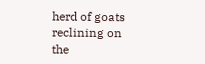herd of goats reclining on the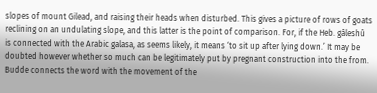slopes of mount Gilead, and raising their heads when disturbed. This gives a picture of rows of goats reclining on an undulating slope, and this latter is the point of comparison. For, if the Heb. gâleshû is connected with the Arabic galasa, as seems likely, it means ‘to sit up after lying down.’ It may be doubted however whether so much can be legitimately put by pregnant construction into the from. Budde connects the word with the movement of the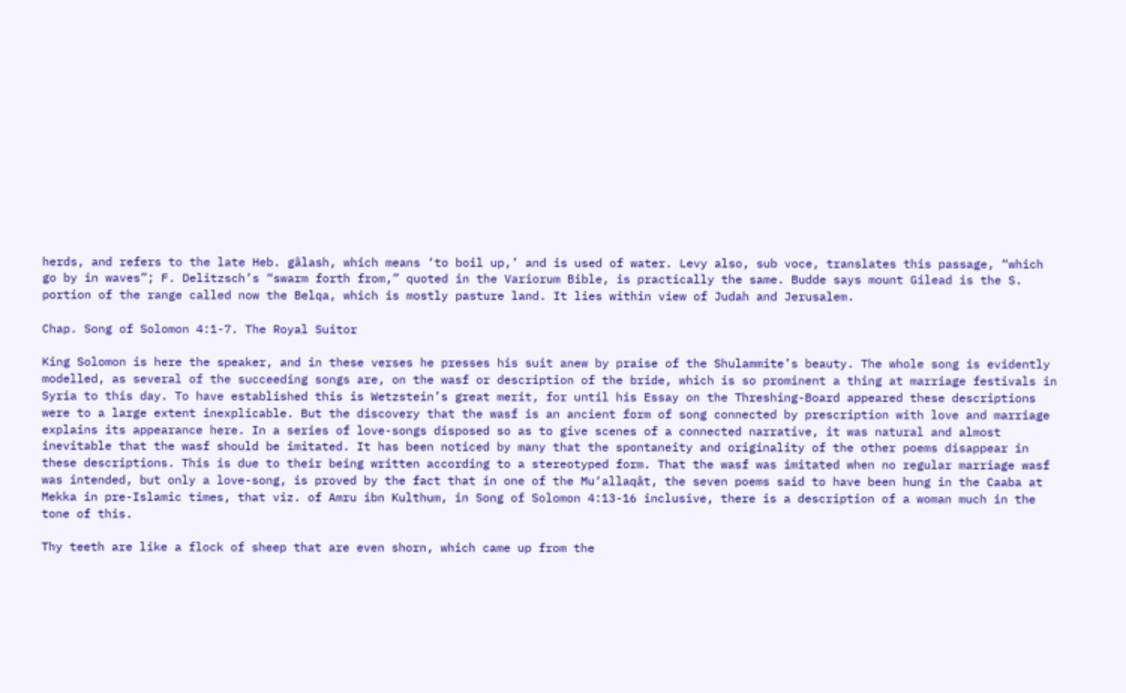herds, and refers to the late Heb. gâlash, which means ‘to boil up,’ and is used of water. Levy also, sub voce, translates this passage, “which go by in waves”; F. Delitzsch’s “swarm forth from,” quoted in the Variorum Bible, is practically the same. Budde says mount Gilead is the S. portion of the range called now the Belqa, which is mostly pasture land. It lies within view of Judah and Jerusalem.

Chap. Song of Solomon 4:1-7. The Royal Suitor

King Solomon is here the speaker, and in these verses he presses his suit anew by praise of the Shulammite’s beauty. The whole song is evidently modelled, as several of the succeeding songs are, on the wasf or description of the bride, which is so prominent a thing at marriage festivals in Syria to this day. To have established this is Wetzstein’s great merit, for until his Essay on the Threshing-Board appeared these descriptions were to a large extent inexplicable. But the discovery that the wasf is an ancient form of song connected by prescription with love and marriage explains its appearance here. In a series of love-songs disposed so as to give scenes of a connected narrative, it was natural and almost inevitable that the wasf should be imitated. It has been noticed by many that the spontaneity and originality of the other poems disappear in these descriptions. This is due to their being written according to a stereotyped form. That the wasf was imitated when no regular marriage wasf was intended, but only a love-song, is proved by the fact that in one of the Mu‘allaqât, the seven poems said to have been hung in the Caaba at Mekka in pre-Islamic times, that viz. of Amru ibn Kulthum, in Song of Solomon 4:13-16 inclusive, there is a description of a woman much in the tone of this.

Thy teeth are like a flock of sheep that are even shorn, which came up from the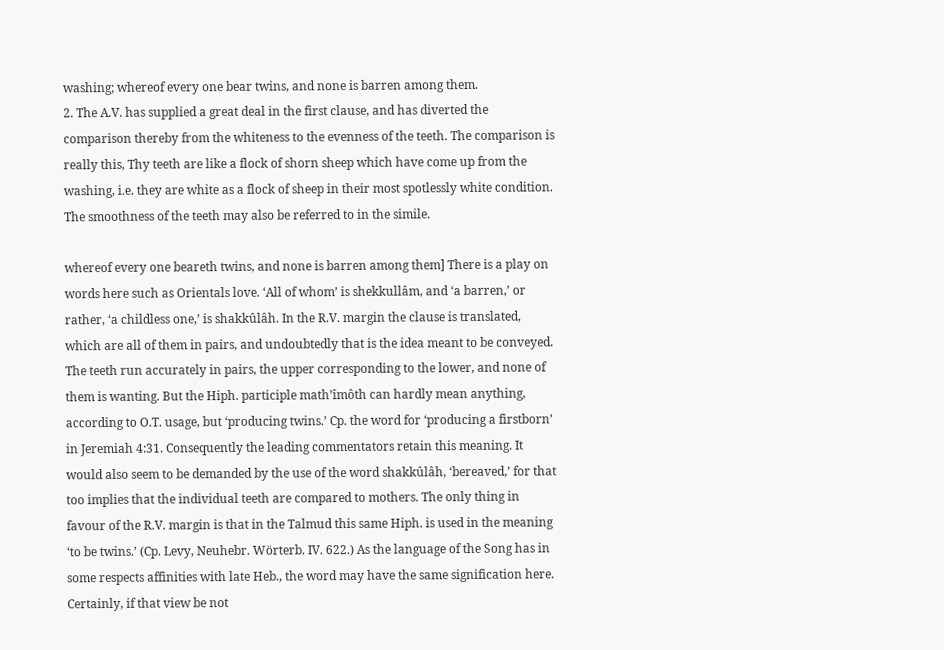washing; whereof every one bear twins, and none is barren among them.
2. The A.V. has supplied a great deal in the first clause, and has diverted the comparison thereby from the whiteness to the evenness of the teeth. The comparison is really this, Thy teeth are like a flock of shorn sheep which have come up from the washing, i.e. they are white as a flock of sheep in their most spotlessly white condition. The smoothness of the teeth may also be referred to in the simile.

whereof every one beareth twins, and none is barren among them] There is a play on words here such as Orientals love. ‘All of whom’ is shekkullâm, and ‘a barren,’ or rather, ‘a childless one,’ is shakkûlâh. In the R.V. margin the clause is translated, which are all of them in pairs, and undoubtedly that is the idea meant to be conveyed. The teeth run accurately in pairs, the upper corresponding to the lower, and none of them is wanting. But the Hiph. participle math’îmôth can hardly mean anything, according to O.T. usage, but ‘producing twins.’ Cp. the word for ‘producing a firstborn’ in Jeremiah 4:31. Consequently the leading commentators retain this meaning. It would also seem to be demanded by the use of the word shakkûlâh, ‘bereaved,’ for that too implies that the individual teeth are compared to mothers. The only thing in favour of the R.V. margin is that in the Talmud this same Hiph. is used in the meaning ‘to be twins.’ (Cp. Levy, Neuhebr. Wörterb. IV. 622.) As the language of the Song has in some respects affinities with late Heb., the word may have the same signification here. Certainly, if that view be not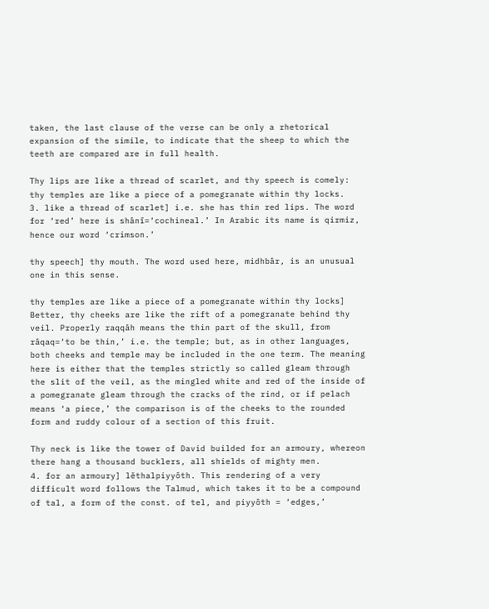taken, the last clause of the verse can be only a rhetorical expansion of the simile, to indicate that the sheep to which the teeth are compared are in full health.

Thy lips are like a thread of scarlet, and thy speech is comely: thy temples are like a piece of a pomegranate within thy locks.
3. like a thread of scarlet] i.e. she has thin red lips. The word for ‘red’ here is shânî=‘cochineal.’ In Arabic its name is qirmiz, hence our word ‘crimson.’

thy speech] thy mouth. The word used here, midhbâr, is an unusual one in this sense.

thy temples are like a piece of a pomegranate within thy locks] Better, thy cheeks are like the rift of a pomegranate behind thy veil. Properly raqqâh means the thin part of the skull, from râqaq=‘to be thin,’ i.e. the temple; but, as in other languages, both cheeks and temple may be included in the one term. The meaning here is either that the temples strictly so called gleam through the slit of the veil, as the mingled white and red of the inside of a pomegranate gleam through the cracks of the rind, or if pelach means ‘a piece,’ the comparison is of the cheeks to the rounded form and ruddy colour of a section of this fruit.

Thy neck is like the tower of David builded for an armoury, whereon there hang a thousand bucklers, all shields of mighty men.
4. for an armoury] lěthalpiyyôth. This rendering of a very difficult word follows the Talmud, which takes it to be a compound of tal, a form of the const. of tel, and piyyôth = ‘edges,’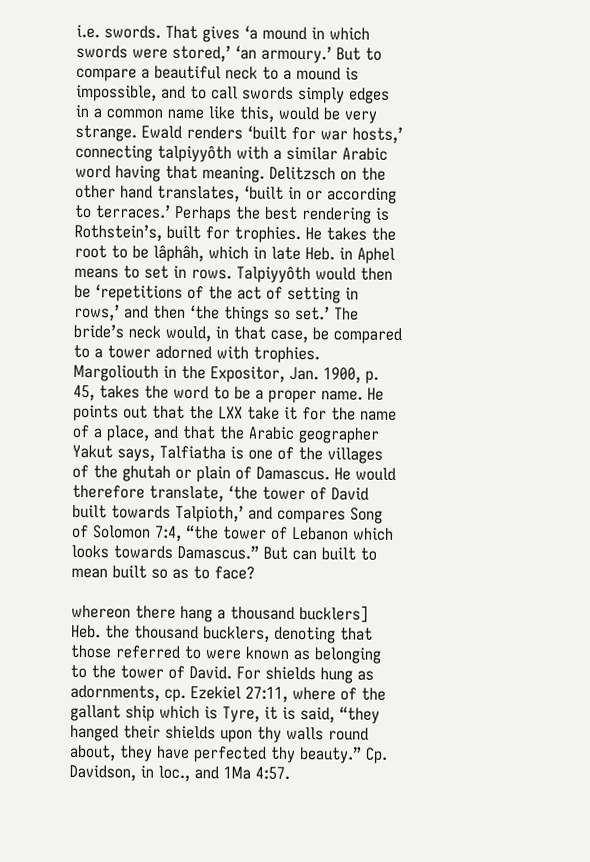i.e. swords. That gives ‘a mound in which swords were stored,’ ‘an armoury.’ But to compare a beautiful neck to a mound is impossible, and to call swords simply edges in a common name like this, would be very strange. Ewald renders ‘built for war hosts,’ connecting talpiyyôth with a similar Arabic word having that meaning. Delitzsch on the other hand translates, ‘built in or according to terraces.’ Perhaps the best rendering is Rothstein’s, built for trophies. He takes the root to be lâphâh, which in late Heb. in Aphel means to set in rows. Talpiyyôth would then be ‘repetitions of the act of setting in rows,’ and then ‘the things so set.’ The bride’s neck would, in that case, be compared to a tower adorned with trophies. Margoliouth in the Expositor, Jan. 1900, p. 45, takes the word to be a proper name. He points out that the LXX take it for the name of a place, and that the Arabic geographer Yakut says, Talfiatha is one of the villages of the ghutah or plain of Damascus. He would therefore translate, ‘the tower of David built towards Talpioth,’ and compares Song of Solomon 7:4, “the tower of Lebanon which looks towards Damascus.” But can built to mean built so as to face?

whereon there hang a thousand bucklers] Heb. the thousand bucklers, denoting that those referred to were known as belonging to the tower of David. For shields hung as adornments, cp. Ezekiel 27:11, where of the gallant ship which is Tyre, it is said, “they hanged their shields upon thy walls round about, they have perfected thy beauty.” Cp. Davidson, in loc., and 1Ma 4:57.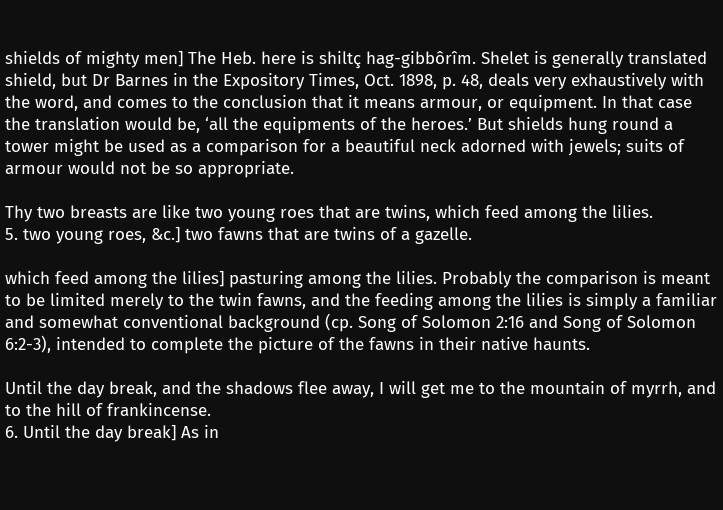shields of mighty men] The Heb. here is shiltç hag-gibbôrîm. Shelet is generally translated shield, but Dr Barnes in the Expository Times, Oct. 1898, p. 48, deals very exhaustively with the word, and comes to the conclusion that it means armour, or equipment. In that case the translation would be, ‘all the equipments of the heroes.’ But shields hung round a tower might be used as a comparison for a beautiful neck adorned with jewels; suits of armour would not be so appropriate.

Thy two breasts are like two young roes that are twins, which feed among the lilies.
5. two young roes, &c.] two fawns that are twins of a gazelle.

which feed among the lilies] pasturing among the lilies. Probably the comparison is meant to be limited merely to the twin fawns, and the feeding among the lilies is simply a familiar and somewhat conventional background (cp. Song of Solomon 2:16 and Song of Solomon 6:2-3), intended to complete the picture of the fawns in their native haunts.

Until the day break, and the shadows flee away, I will get me to the mountain of myrrh, and to the hill of frankincense.
6. Until the day break] As in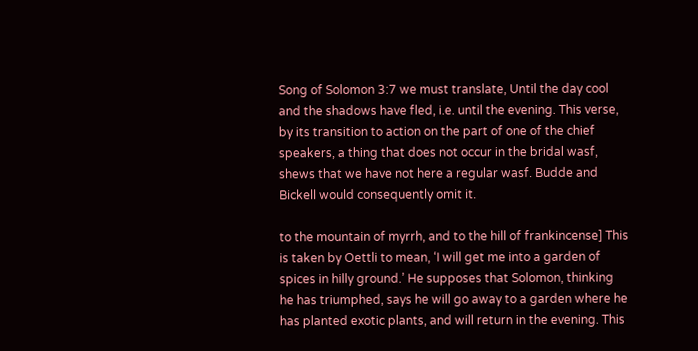Song of Solomon 3:7 we must translate, Until the day cool and the shadows have fled, i.e. until the evening. This verse, by its transition to action on the part of one of the chief speakers, a thing that does not occur in the bridal wasf, shews that we have not here a regular wasf. Budde and Bickell would consequently omit it.

to the mountain of myrrh, and to the hill of frankincense] This is taken by Oettli to mean, ‘I will get me into a garden of spices in hilly ground.’ He supposes that Solomon, thinking he has triumphed, says he will go away to a garden where he has planted exotic plants, and will return in the evening. This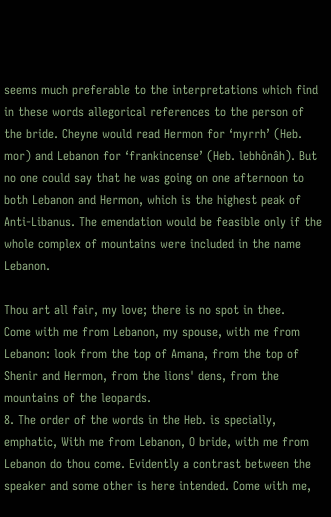seems much preferable to the interpretations which find in these words allegorical references to the person of the bride. Cheyne would read Hermon for ‘myrrh’ (Heb. mor) and Lebanon for ‘frankincense’ (Heb. lebhônâh). But no one could say that he was going on one afternoon to both Lebanon and Hermon, which is the highest peak of Anti-Libanus. The emendation would be feasible only if the whole complex of mountains were included in the name Lebanon.

Thou art all fair, my love; there is no spot in thee.
Come with me from Lebanon, my spouse, with me from Lebanon: look from the top of Amana, from the top of Shenir and Hermon, from the lions' dens, from the mountains of the leopards.
8. The order of the words in the Heb. is specially, emphatic, With me from Lebanon, O bride, with me from Lebanon do thou come. Evidently a contrast between the speaker and some other is here intended. Come with me,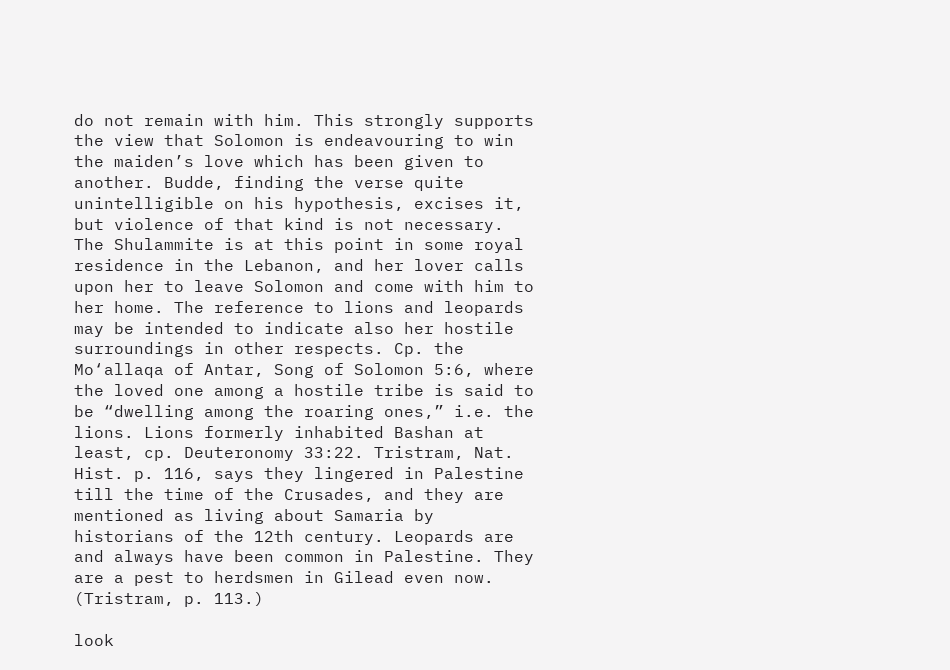do not remain with him. This strongly supports the view that Solomon is endeavouring to win the maiden’s love which has been given to another. Budde, finding the verse quite unintelligible on his hypothesis, excises it, but violence of that kind is not necessary. The Shulammite is at this point in some royal residence in the Lebanon, and her lover calls upon her to leave Solomon and come with him to her home. The reference to lions and leopards may be intended to indicate also her hostile surroundings in other respects. Cp. the Mo‘allaqa of Antar, Song of Solomon 5:6, where the loved one among a hostile tribe is said to be “dwelling among the roaring ones,” i.e. the lions. Lions formerly inhabited Bashan at least, cp. Deuteronomy 33:22. Tristram, Nat. Hist. p. 116, says they lingered in Palestine till the time of the Crusades, and they are mentioned as living about Samaria by historians of the 12th century. Leopards are and always have been common in Palestine. They are a pest to herdsmen in Gilead even now. (Tristram, p. 113.)

look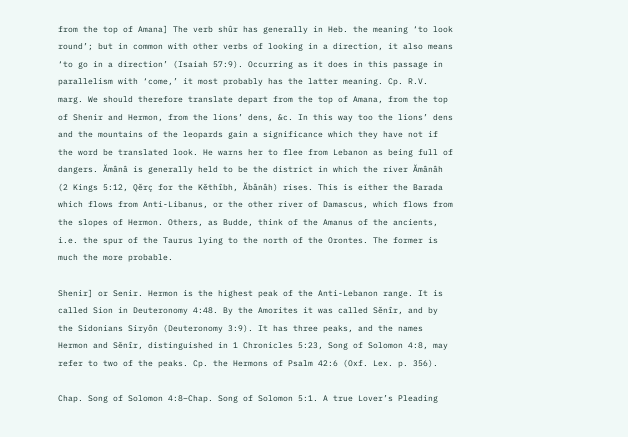from the top of Amana] The verb shûr has generally in Heb. the meaning ‘to look round’; but in common with other verbs of looking in a direction, it also means ‘to go in a direction’ (Isaiah 57:9). Occurring as it does in this passage in parallelism with ‘come,’ it most probably has the latter meaning. Cp. R.V. marg. We should therefore translate depart from the top of Amana, from the top of Shenir and Hermon, from the lions’ dens, &c. In this way too the lions’ dens and the mountains of the leopards gain a significance which they have not if the word be translated look. He warns her to flee from Lebanon as being full of dangers. Ămânâ is generally held to be the district in which the river Ămânâh (2 Kings 5:12, Qěrç for the Kěthîbh, Ăbânâh) rises. This is either the Barada which flows from Anti-Libanus, or the other river of Damascus, which flows from the slopes of Hermon. Others, as Budde, think of the Amanus of the ancients, i.e. the spur of the Taurus lying to the north of the Orontes. The former is much the more probable.

Shenir] or Senir. Hermon is the highest peak of the Anti-Lebanon range. It is called Sion in Deuteronomy 4:48. By the Amorites it was called Sěnîr, and by the Sidonians Siryôn (Deuteronomy 3:9). It has three peaks, and the names Hermon and Sěnîr, distinguished in 1 Chronicles 5:23, Song of Solomon 4:8, may refer to two of the peaks. Cp. the Hermons of Psalm 42:6 (Oxf. Lex. p. 356).

Chap. Song of Solomon 4:8–Chap. Song of Solomon 5:1. A true Lover’s Pleading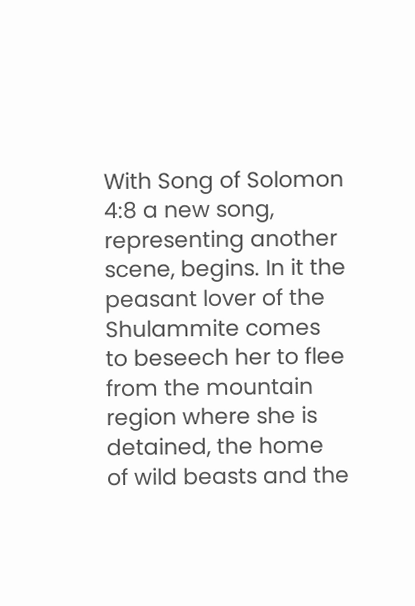With Song of Solomon 4:8 a new song, representing another scene, begins. In it the peasant lover of the Shulammite comes to beseech her to flee from the mountain region where she is detained, the home of wild beasts and the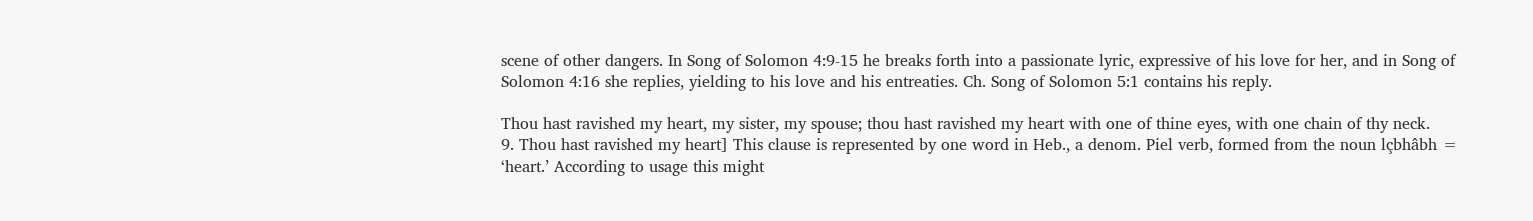scene of other dangers. In Song of Solomon 4:9-15 he breaks forth into a passionate lyric, expressive of his love for her, and in Song of Solomon 4:16 she replies, yielding to his love and his entreaties. Ch. Song of Solomon 5:1 contains his reply.

Thou hast ravished my heart, my sister, my spouse; thou hast ravished my heart with one of thine eyes, with one chain of thy neck.
9. Thou hast ravished my heart] This clause is represented by one word in Heb., a denom. Piel verb, formed from the noun lçbhâbh = ‘heart.’ According to usage this might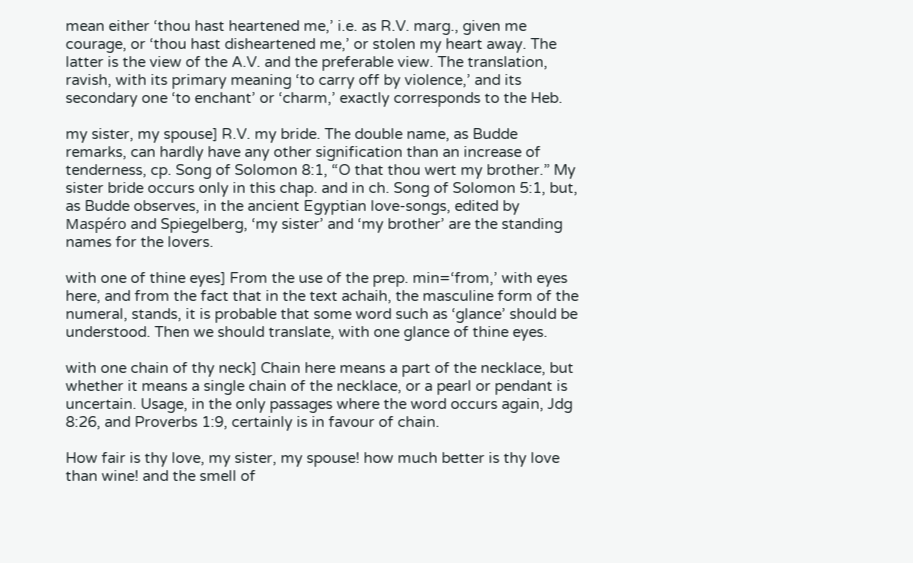mean either ‘thou hast heartened me,’ i.e. as R.V. marg., given me courage, or ‘thou hast disheartened me,’ or stolen my heart away. The latter is the view of the A.V. and the preferable view. The translation, ravish, with its primary meaning ‘to carry off by violence,’ and its secondary one ‘to enchant’ or ‘charm,’ exactly corresponds to the Heb.

my sister, my spouse] R.V. my bride. The double name, as Budde remarks, can hardly have any other signification than an increase of tenderness, cp. Song of Solomon 8:1, “O that thou wert my brother.” My sister bride occurs only in this chap. and in ch. Song of Solomon 5:1, but, as Budde observes, in the ancient Egyptian love-songs, edited by Maspéro and Spiegelberg, ‘my sister’ and ‘my brother’ are the standing names for the lovers.

with one of thine eyes] From the use of the prep. min=‘from,’ with eyes here, and from the fact that in the text achaih, the masculine form of the numeral, stands, it is probable that some word such as ‘glance’ should be understood. Then we should translate, with one glance of thine eyes.

with one chain of thy neck] Chain here means a part of the necklace, but whether it means a single chain of the necklace, or a pearl or pendant is uncertain. Usage, in the only passages where the word occurs again, Jdg 8:26, and Proverbs 1:9, certainly is in favour of chain.

How fair is thy love, my sister, my spouse! how much better is thy love than wine! and the smell of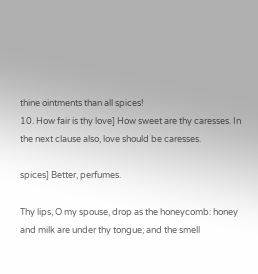thine ointments than all spices!
10. How fair is thy love] How sweet are thy caresses. In the next clause also, love should be caresses.

spices] Better, perfumes.

Thy lips, O my spouse, drop as the honeycomb: honey and milk are under thy tongue; and the smell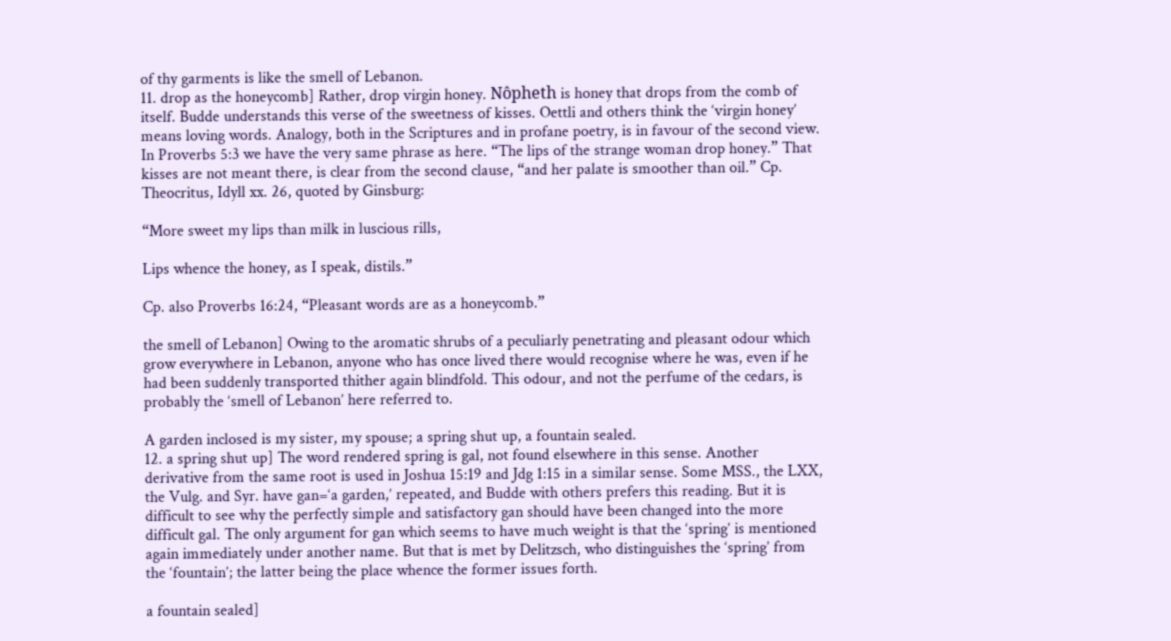of thy garments is like the smell of Lebanon.
11. drop as the honeycomb] Rather, drop virgin honey. Nôpheth is honey that drops from the comb of itself. Budde understands this verse of the sweetness of kisses. Oettli and others think the ‘virgin honey’ means loving words. Analogy, both in the Scriptures and in profane poetry, is in favour of the second view. In Proverbs 5:3 we have the very same phrase as here. “The lips of the strange woman drop honey.” That kisses are not meant there, is clear from the second clause, “and her palate is smoother than oil.” Cp. Theocritus, Idyll xx. 26, quoted by Ginsburg:

“More sweet my lips than milk in luscious rills,

Lips whence the honey, as I speak, distils.”

Cp. also Proverbs 16:24, “Pleasant words are as a honeycomb.”

the smell of Lebanon] Owing to the aromatic shrubs of a peculiarly penetrating and pleasant odour which grow everywhere in Lebanon, anyone who has once lived there would recognise where he was, even if he had been suddenly transported thither again blindfold. This odour, and not the perfume of the cedars, is probably the ‘smell of Lebanon’ here referred to.

A garden inclosed is my sister, my spouse; a spring shut up, a fountain sealed.
12. a spring shut up] The word rendered spring is gal, not found elsewhere in this sense. Another derivative from the same root is used in Joshua 15:19 and Jdg 1:15 in a similar sense. Some MSS., the LXX, the Vulg. and Syr. have gan=‘a garden,’ repeated, and Budde with others prefers this reading. But it is difficult to see why the perfectly simple and satisfactory gan should have been changed into the more difficult gal. The only argument for gan which seems to have much weight is that the ‘spring’ is mentioned again immediately under another name. But that is met by Delitzsch, who distinguishes the ‘spring’ from the ‘fountain’; the latter being the place whence the former issues forth.

a fountain sealed]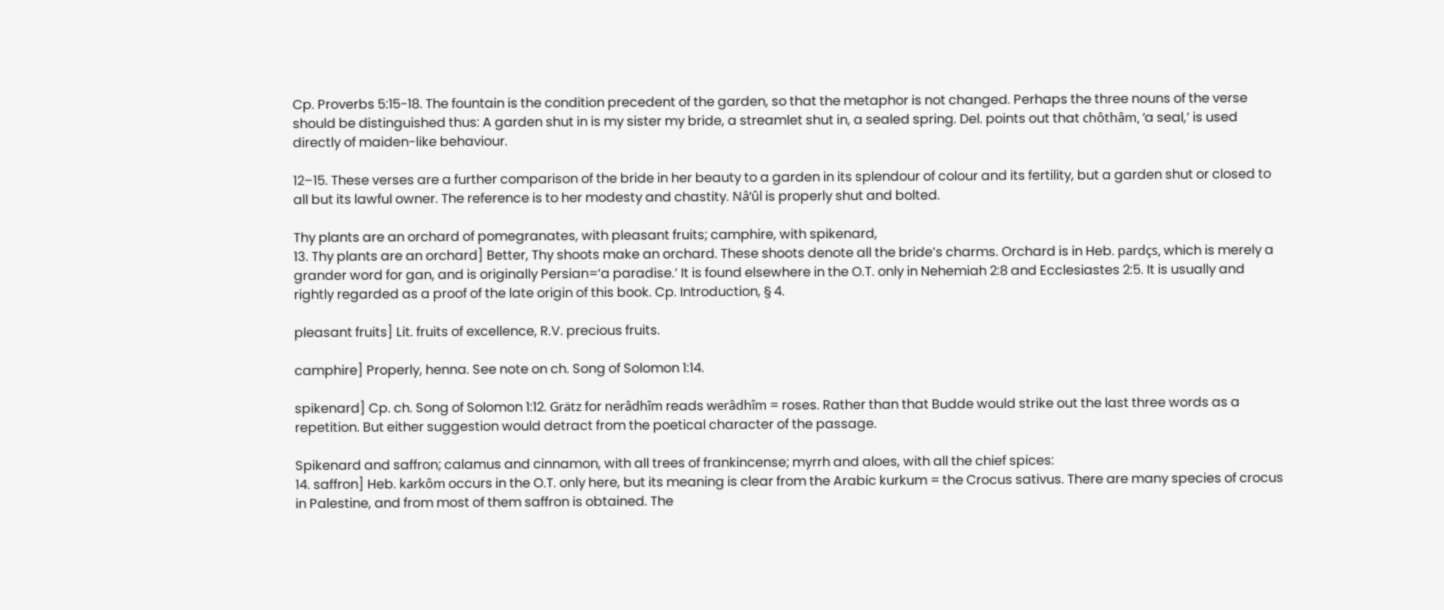Cp. Proverbs 5:15-18. The fountain is the condition precedent of the garden, so that the metaphor is not changed. Perhaps the three nouns of the verse should be distinguished thus: A garden shut in is my sister my bride, a streamlet shut in, a sealed spring. Del. points out that chôthâm, ‘a seal,’ is used directly of maiden-like behaviour.

12–15. These verses are a further comparison of the bride in her beauty to a garden in its splendour of colour and its fertility, but a garden shut or closed to all but its lawful owner. The reference is to her modesty and chastity. Nâ‘ûl is properly shut and bolted.

Thy plants are an orchard of pomegranates, with pleasant fruits; camphire, with spikenard,
13. Thy plants are an orchard] Better, Thy shoots make an orchard. These shoots denote all the bride’s charms. Orchard is in Heb. pardçs, which is merely a grander word for gan, and is originally Persian=‘a paradise.’ It is found elsewhere in the O.T. only in Nehemiah 2:8 and Ecclesiastes 2:5. It is usually and rightly regarded as a proof of the late origin of this book. Cp. Introduction, § 4.

pleasant fruits] Lit. fruits of excellence, R.V. precious fruits.

camphire] Properly, henna. See note on ch. Song of Solomon 1:14.

spikenard] Cp. ch. Song of Solomon 1:12. Grätz for nerâdhîm reads werâdhîm = roses. Rather than that Budde would strike out the last three words as a repetition. But either suggestion would detract from the poetical character of the passage.

Spikenard and saffron; calamus and cinnamon, with all trees of frankincense; myrrh and aloes, with all the chief spices:
14. saffron] Heb. karkôm occurs in the O.T. only here, but its meaning is clear from the Arabic kurkum = the Crocus sativus. There are many species of crocus in Palestine, and from most of them saffron is obtained. The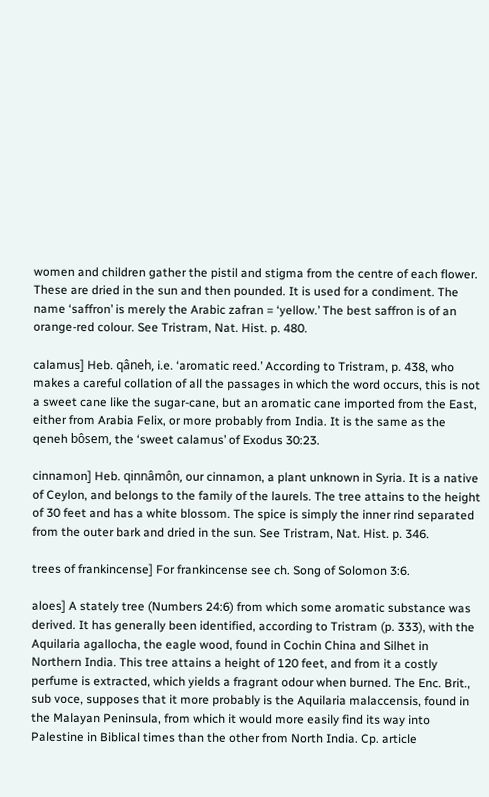women and children gather the pistil and stigma from the centre of each flower. These are dried in the sun and then pounded. It is used for a condiment. The name ‘saffron’ is merely the Arabic zafran = ‘yellow.’ The best saffron is of an orange-red colour. See Tristram, Nat. Hist. p. 480.

calamus] Heb. qâneh, i.e. ‘aromatic reed.’ According to Tristram, p. 438, who makes a careful collation of all the passages in which the word occurs, this is not a sweet cane like the sugar-cane, but an aromatic cane imported from the East, either from Arabia Felix, or more probably from India. It is the same as the qeneh bôsem, the ‘sweet calamus’ of Exodus 30:23.

cinnamon] Heb. qinnâmôn, our cinnamon, a plant unknown in Syria. It is a native of Ceylon, and belongs to the family of the laurels. The tree attains to the height of 30 feet and has a white blossom. The spice is simply the inner rind separated from the outer bark and dried in the sun. See Tristram, Nat. Hist. p. 346.

trees of frankincense] For frankincense see ch. Song of Solomon 3:6.

aloes] A stately tree (Numbers 24:6) from which some aromatic substance was derived. It has generally been identified, according to Tristram (p. 333), with the Aquilaria agallocha, the eagle wood, found in Cochin China and Silhet in Northern India. This tree attains a height of 120 feet, and from it a costly perfume is extracted, which yields a fragrant odour when burned. The Enc. Brit., sub voce, supposes that it more probably is the Aquilaria malaccensis, found in the Malayan Peninsula, from which it would more easily find its way into Palestine in Biblical times than the other from North India. Cp. article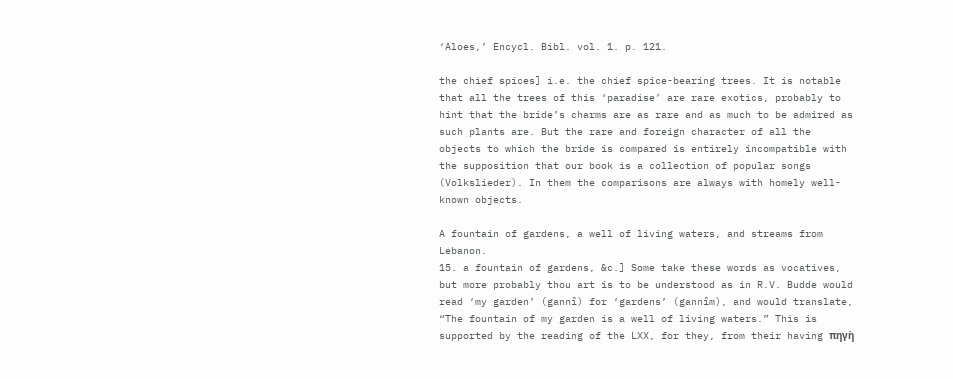‘Aloes,’ Encycl. Bibl. vol. 1. p. 121.

the chief spices] i.e. the chief spice-bearing trees. It is notable that all the trees of this ‘paradise’ are rare exotics, probably to hint that the bride’s charms are as rare and as much to be admired as such plants are. But the rare and foreign character of all the objects to which the bride is compared is entirely incompatible with the supposition that our book is a collection of popular songs (Volkslieder). In them the comparisons are always with homely well-known objects.

A fountain of gardens, a well of living waters, and streams from Lebanon.
15. a fountain of gardens, &c.] Some take these words as vocatives, but more probably thou art is to be understood as in R.V. Budde would read ‘my garden’ (gannî) for ‘gardens’ (gannîm), and would translate, “The fountain of my garden is a well of living waters.” This is supported by the reading of the LXX, for they, from their having πηγὴ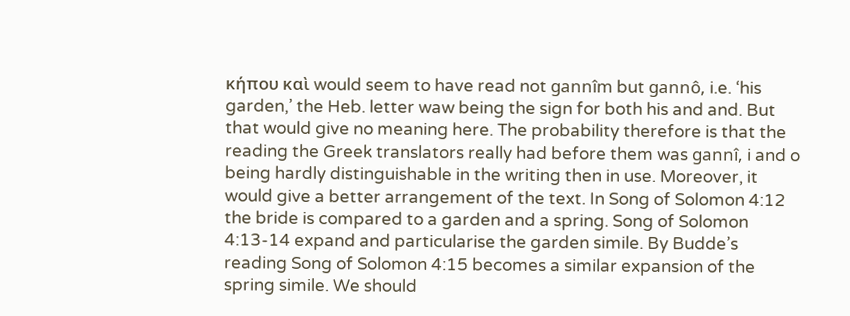κήπου καὶ would seem to have read not gannîm but gannô, i.e. ‘his garden,’ the Heb. letter waw being the sign for both his and and. But that would give no meaning here. The probability therefore is that the reading the Greek translators really had before them was gannî, i and o being hardly distinguishable in the writing then in use. Moreover, it would give a better arrangement of the text. In Song of Solomon 4:12 the bride is compared to a garden and a spring. Song of Solomon 4:13-14 expand and particularise the garden simile. By Budde’s reading Song of Solomon 4:15 becomes a similar expansion of the spring simile. We should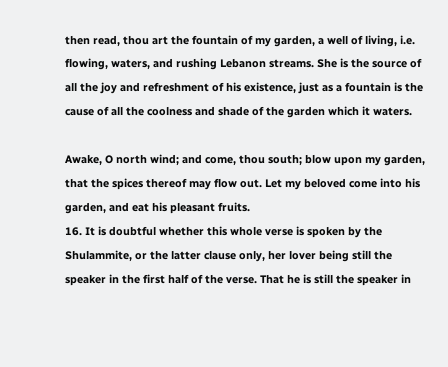then read, thou art the fountain of my garden, a well of living, i.e. flowing, waters, and rushing Lebanon streams. She is the source of all the joy and refreshment of his existence, just as a fountain is the cause of all the coolness and shade of the garden which it waters.

Awake, O north wind; and come, thou south; blow upon my garden, that the spices thereof may flow out. Let my beloved come into his garden, and eat his pleasant fruits.
16. It is doubtful whether this whole verse is spoken by the Shulammite, or the latter clause only, her lover being still the speaker in the first half of the verse. That he is still the speaker in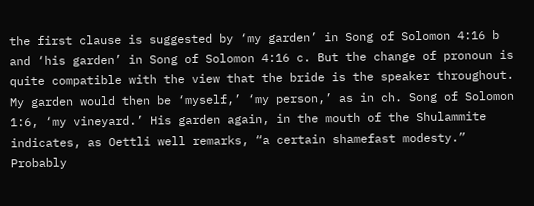the first clause is suggested by ‘my garden’ in Song of Solomon 4:16 b and ‘his garden’ in Song of Solomon 4:16 c. But the change of pronoun is quite compatible with the view that the bride is the speaker throughout. My garden would then be ‘myself,’ ‘my person,’ as in ch. Song of Solomon 1:6, ‘my vineyard.’ His garden again, in the mouth of the Shulammite indicates, as Oettli well remarks, “a certain shamefast modesty.” Probably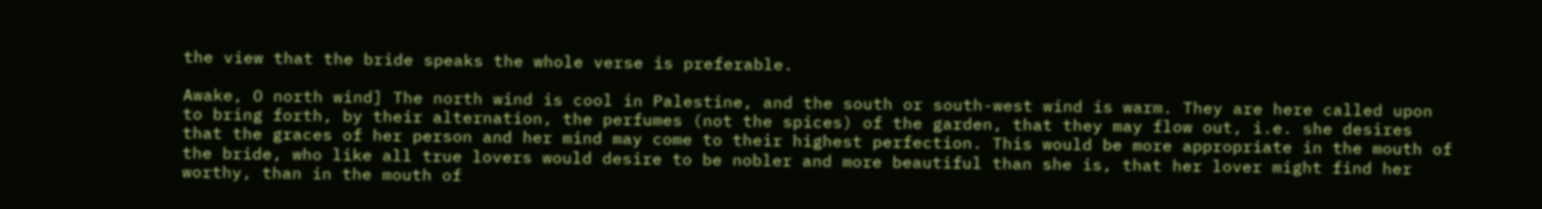the view that the bride speaks the whole verse is preferable.

Awake, O north wind] The north wind is cool in Palestine, and the south or south-west wind is warm. They are here called upon to bring forth, by their alternation, the perfumes (not the spices) of the garden, that they may flow out, i.e. she desires that the graces of her person and her mind may come to their highest perfection. This would be more appropriate in the mouth of the bride, who like all true lovers would desire to be nobler and more beautiful than she is, that her lover might find her worthy, than in the mouth of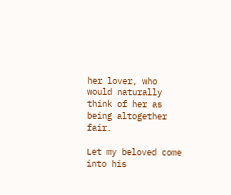her lover, who would naturally think of her as being altogether fair.

Let my beloved come into his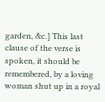garden, &c.] This last clause of the verse is spoken, it should be remembered, by a loving woman shut up in a royal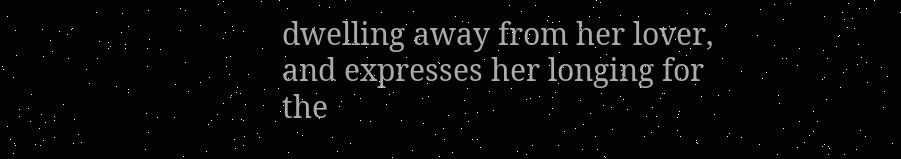dwelling away from her lover, and expresses her longing for the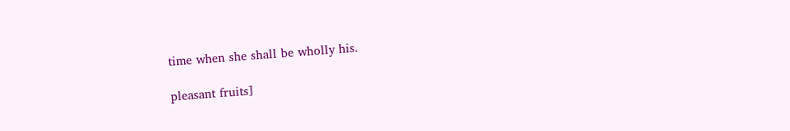time when she shall be wholly his.

pleasant fruits]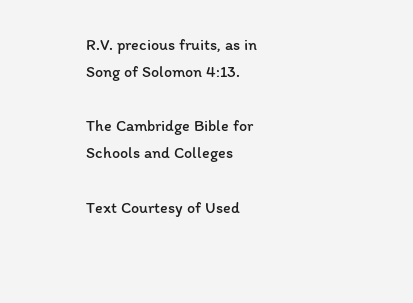R.V. precious fruits, as in Song of Solomon 4:13.

The Cambridge Bible for Schools and Colleges

Text Courtesy of Used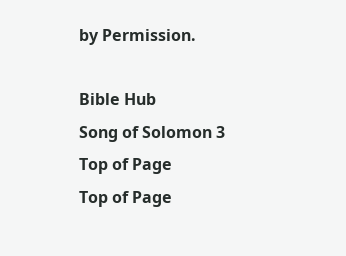by Permission.

Bible Hub
Song of Solomon 3
Top of Page
Top of Page